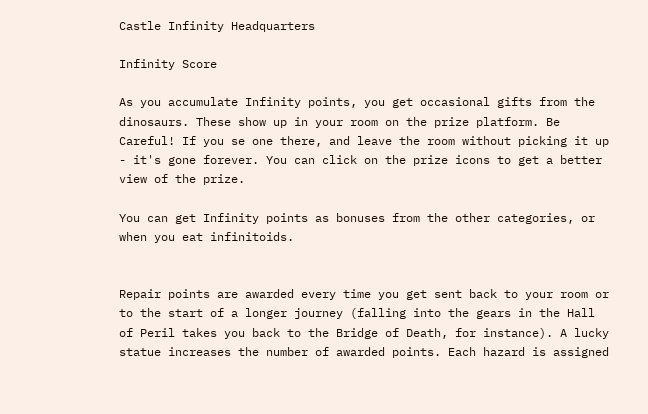Castle Infinity Headquarters

Infinity Score

As you accumulate Infinity points, you get occasional gifts from the dinosaurs. These show up in your room on the prize platform. Be Careful! If you se one there, and leave the room without picking it up - it's gone forever. You can click on the prize icons to get a better view of the prize.

You can get Infinity points as bonuses from the other categories, or when you eat infinitoids.


Repair points are awarded every time you get sent back to your room or to the start of a longer journey (falling into the gears in the Hall of Peril takes you back to the Bridge of Death, for instance). A lucky statue increases the number of awarded points. Each hazard is assigned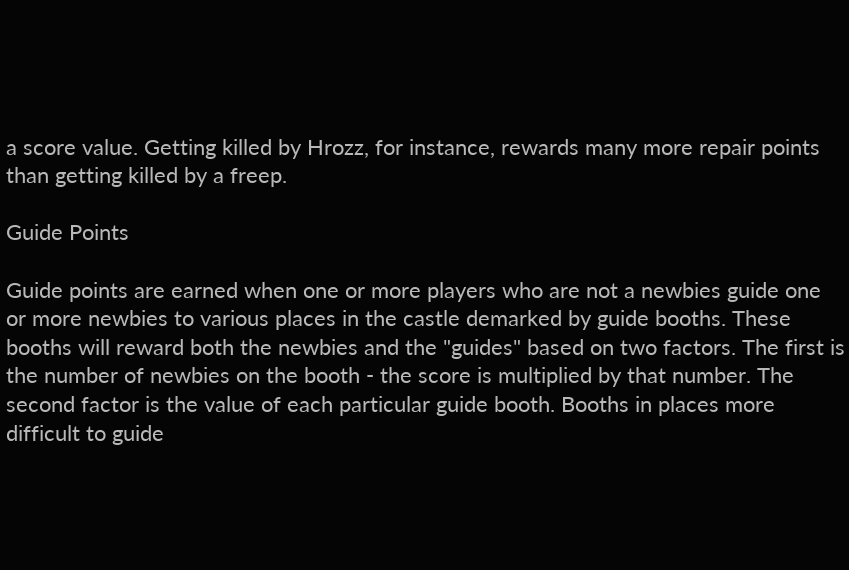a score value. Getting killed by Hrozz, for instance, rewards many more repair points than getting killed by a freep.

Guide Points

Guide points are earned when one or more players who are not a newbies guide one or more newbies to various places in the castle demarked by guide booths. These booths will reward both the newbies and the "guides" based on two factors. The first is the number of newbies on the booth - the score is multiplied by that number. The second factor is the value of each particular guide booth. Booths in places more difficult to guide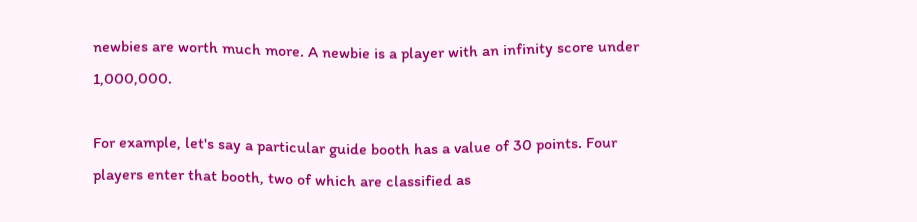newbies are worth much more. A newbie is a player with an infinity score under 1,000,000.

For example, let's say a particular guide booth has a value of 30 points. Four players enter that booth, two of which are classified as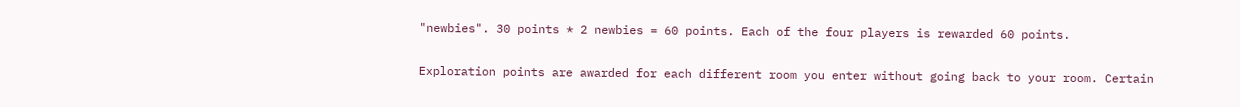"newbies". 30 points * 2 newbies = 60 points. Each of the four players is rewarded 60 points.


Exploration points are awarded for each different room you enter without going back to your room. Certain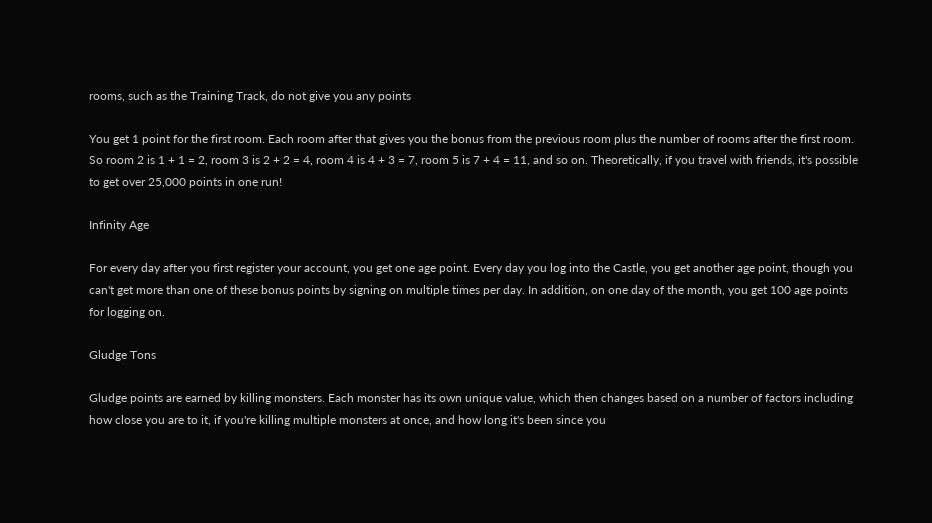rooms, such as the Training Track, do not give you any points

You get 1 point for the first room. Each room after that gives you the bonus from the previous room plus the number of rooms after the first room. So room 2 is 1 + 1 = 2, room 3 is 2 + 2 = 4, room 4 is 4 + 3 = 7, room 5 is 7 + 4 = 11, and so on. Theoretically, if you travel with friends, it's possible to get over 25,000 points in one run!

Infinity Age

For every day after you first register your account, you get one age point. Every day you log into the Castle, you get another age point, though you can't get more than one of these bonus points by signing on multiple times per day. In addition, on one day of the month, you get 100 age points for logging on.

Gludge Tons

Gludge points are earned by killing monsters. Each monster has its own unique value, which then changes based on a number of factors including how close you are to it, if you're killing multiple monsters at once, and how long it's been since you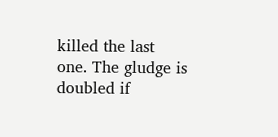killed the last one. The gludge is doubled if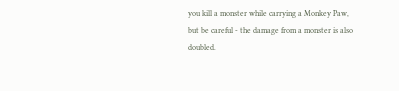you kill a monster while carrying a Monkey Paw, but be careful - the damage from a monster is also doubled.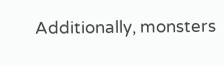Additionally, monsters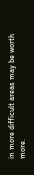in more difficult areas may be worth more.